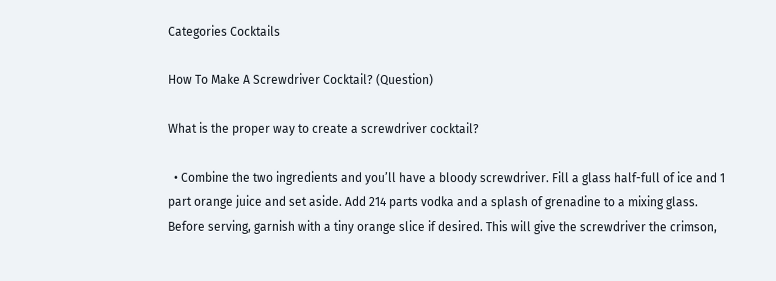Categories Cocktails

How To Make A Screwdriver Cocktail? (Question)

What is the proper way to create a screwdriver cocktail?

  • Combine the two ingredients and you’ll have a bloody screwdriver. Fill a glass half-full of ice and 1 part orange juice and set aside. Add 214 parts vodka and a splash of grenadine to a mixing glass. Before serving, garnish with a tiny orange slice if desired. This will give the screwdriver the crimson,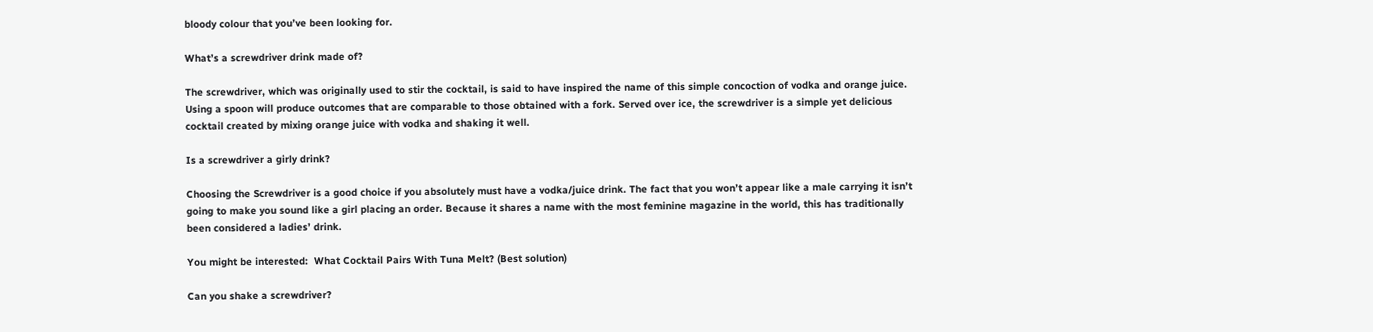bloody colour that you’ve been looking for.

What’s a screwdriver drink made of?

The screwdriver, which was originally used to stir the cocktail, is said to have inspired the name of this simple concoction of vodka and orange juice. Using a spoon will produce outcomes that are comparable to those obtained with a fork. Served over ice, the screwdriver is a simple yet delicious cocktail created by mixing orange juice with vodka and shaking it well.

Is a screwdriver a girly drink?

Choosing the Screwdriver is a good choice if you absolutely must have a vodka/juice drink. The fact that you won’t appear like a male carrying it isn’t going to make you sound like a girl placing an order. Because it shares a name with the most feminine magazine in the world, this has traditionally been considered a ladies’ drink.

You might be interested:  What Cocktail Pairs With Tuna Melt? (Best solution)

Can you shake a screwdriver?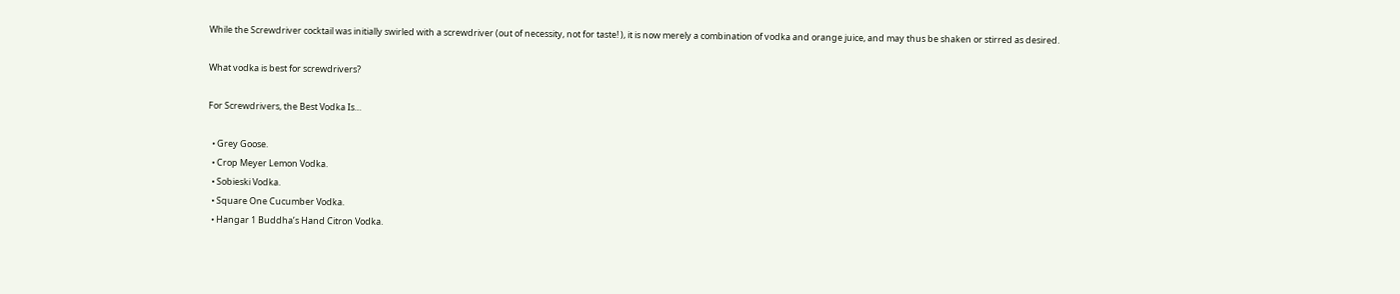While the Screwdriver cocktail was initially swirled with a screwdriver (out of necessity, not for taste! ), it is now merely a combination of vodka and orange juice, and may thus be shaken or stirred as desired.

What vodka is best for screwdrivers?

For Screwdrivers, the Best Vodka Is…

  • Grey Goose.
  • Crop Meyer Lemon Vodka.
  • Sobieski Vodka.
  • Square One Cucumber Vodka.
  • Hangar 1 Buddha’s Hand Citron Vodka.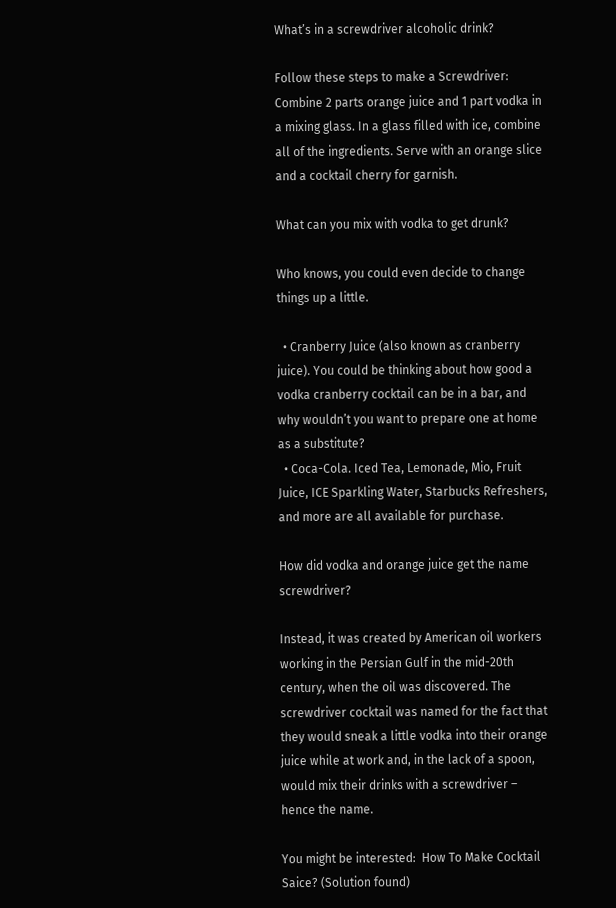What’s in a screwdriver alcoholic drink?

Follow these steps to make a Screwdriver: Combine 2 parts orange juice and 1 part vodka in a mixing glass. In a glass filled with ice, combine all of the ingredients. Serve with an orange slice and a cocktail cherry for garnish.

What can you mix with vodka to get drunk?

Who knows, you could even decide to change things up a little.

  • Cranberry Juice (also known as cranberry juice). You could be thinking about how good a vodka cranberry cocktail can be in a bar, and why wouldn’t you want to prepare one at home as a substitute?
  • Coca-Cola. Iced Tea, Lemonade, Mio, Fruit Juice, ICE Sparkling Water, Starbucks Refreshers, and more are all available for purchase.

How did vodka and orange juice get the name screwdriver?

Instead, it was created by American oil workers working in the Persian Gulf in the mid-20th century, when the oil was discovered. The screwdriver cocktail was named for the fact that they would sneak a little vodka into their orange juice while at work and, in the lack of a spoon, would mix their drinks with a screwdriver – hence the name.

You might be interested:  How To Make Cocktail Saice? (Solution found)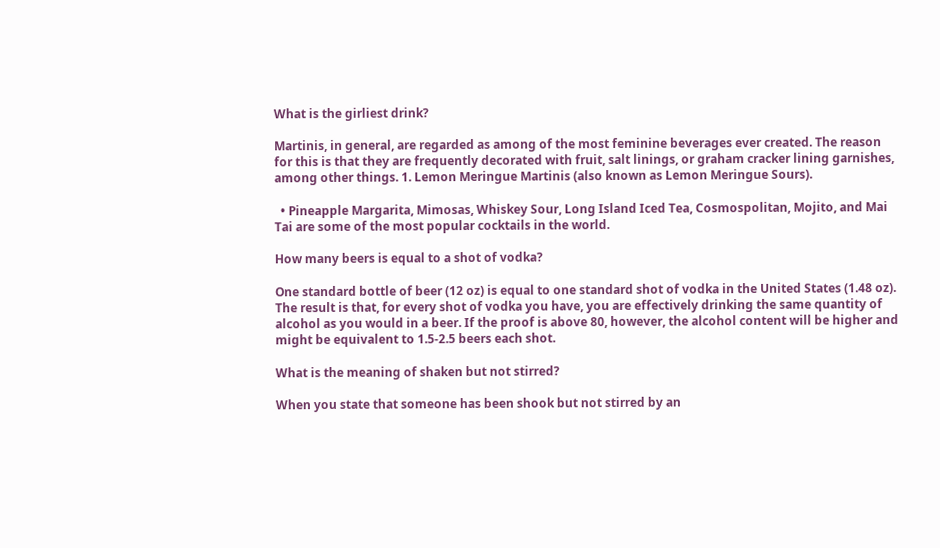What is the girliest drink?

Martinis, in general, are regarded as among of the most feminine beverages ever created. The reason for this is that they are frequently decorated with fruit, salt linings, or graham cracker lining garnishes, among other things. 1. Lemon Meringue Martinis (also known as Lemon Meringue Sours).

  • Pineapple Margarita, Mimosas, Whiskey Sour, Long Island Iced Tea, Cosmospolitan, Mojito, and Mai Tai are some of the most popular cocktails in the world.

How many beers is equal to a shot of vodka?

One standard bottle of beer (12 oz) is equal to one standard shot of vodka in the United States (1.48 oz). The result is that, for every shot of vodka you have, you are effectively drinking the same quantity of alcohol as you would in a beer. If the proof is above 80, however, the alcohol content will be higher and might be equivalent to 1.5-2.5 beers each shot.

What is the meaning of shaken but not stirred?

When you state that someone has been shook but not stirred by an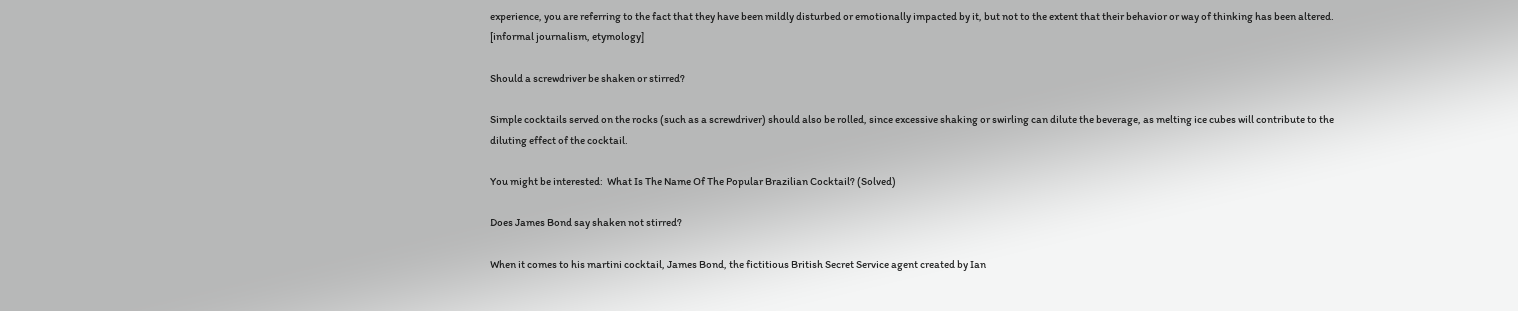experience, you are referring to the fact that they have been mildly disturbed or emotionally impacted by it, but not to the extent that their behavior or way of thinking has been altered. [informal journalism, etymology]

Should a screwdriver be shaken or stirred?

Simple cocktails served on the rocks (such as a screwdriver) should also be rolled, since excessive shaking or swirling can dilute the beverage, as melting ice cubes will contribute to the diluting effect of the cocktail.

You might be interested:  What Is The Name Of The Popular Brazilian Cocktail? (Solved)

Does James Bond say shaken not stirred?

When it comes to his martini cocktail, James Bond, the fictitious British Secret Service agent created by Ian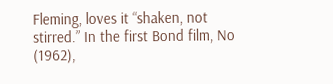Fleming, loves it “shaken, not stirred.” In the first Bond film, No (1962),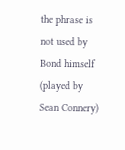the phrase is not used by Bond himself (played by Sean Connery)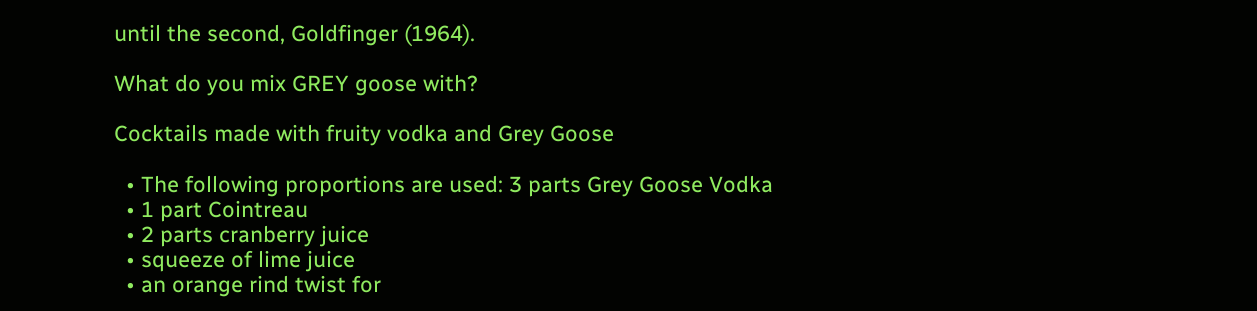until the second, Goldfinger (1964).

What do you mix GREY goose with?

Cocktails made with fruity vodka and Grey Goose

  • The following proportions are used: 3 parts Grey Goose Vodka
  • 1 part Cointreau
  • 2 parts cranberry juice
  • squeeze of lime juice
  • an orange rind twist for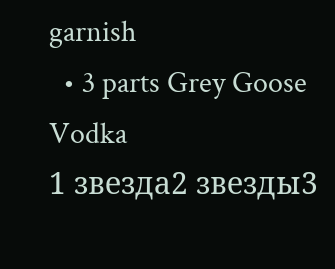garnish
  • 3 parts Grey Goose Vodka
1 звезда2 звезды3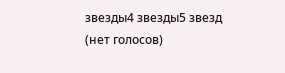звезды4 звезды5 звезд (нет голосов)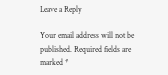Leave a Reply

Your email address will not be published. Required fields are marked *